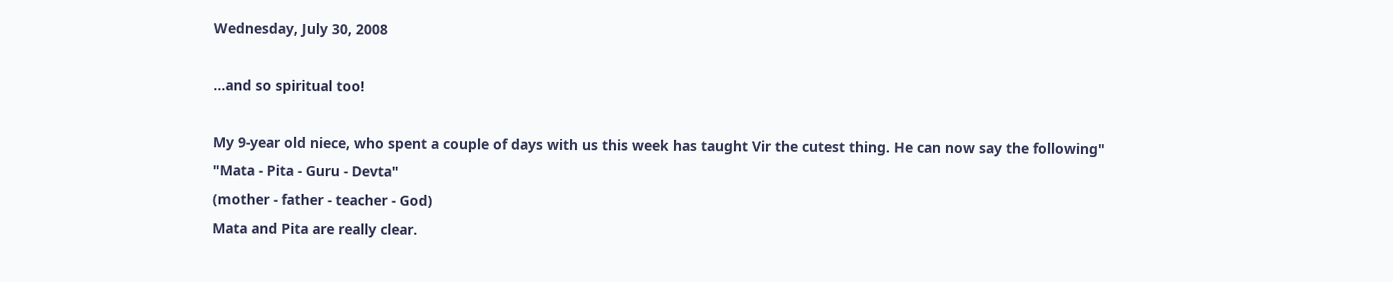Wednesday, July 30, 2008

...and so spiritual too!

My 9-year old niece, who spent a couple of days with us this week has taught Vir the cutest thing. He can now say the following"
"Mata - Pita - Guru - Devta"
(mother - father - teacher - God)
Mata and Pita are really clear.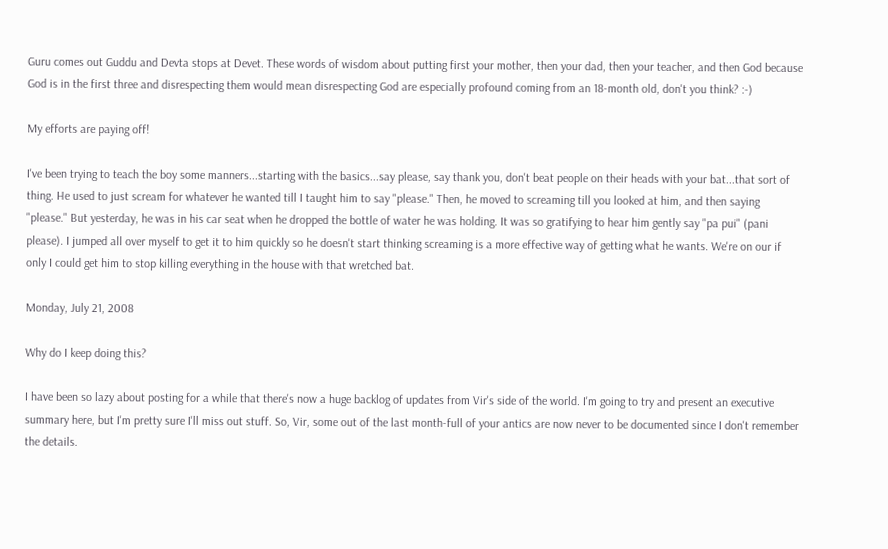Guru comes out Guddu and Devta stops at Devet. These words of wisdom about putting first your mother, then your dad, then your teacher, and then God because God is in the first three and disrespecting them would mean disrespecting God are especially profound coming from an 18-month old, don't you think? :-)

My efforts are paying off!

I've been trying to teach the boy some manners...starting with the basics...say please, say thank you, don't beat people on their heads with your bat...that sort of thing. He used to just scream for whatever he wanted till I taught him to say "please." Then, he moved to screaming till you looked at him, and then saying "please." But yesterday, he was in his car seat when he dropped the bottle of water he was holding. It was so gratifying to hear him gently say "pa pui" (pani please). I jumped all over myself to get it to him quickly so he doesn't start thinking screaming is a more effective way of getting what he wants. We're on our if only I could get him to stop killing everything in the house with that wretched bat.

Monday, July 21, 2008

Why do I keep doing this?

I have been so lazy about posting for a while that there's now a huge backlog of updates from Vir's side of the world. I'm going to try and present an executive summary here, but I'm pretty sure I'll miss out stuff. So, Vir, some out of the last month-full of your antics are now never to be documented since I don't remember the details.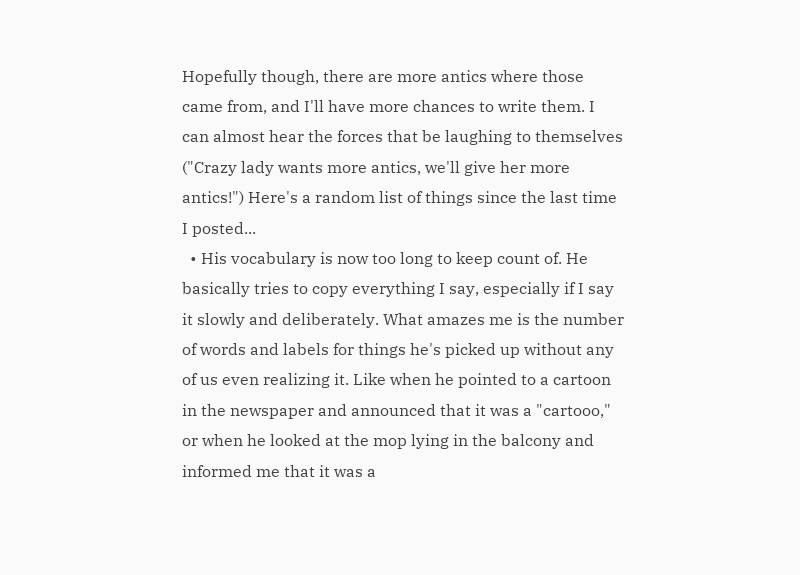Hopefully though, there are more antics where those came from, and I'll have more chances to write them. I can almost hear the forces that be laughing to themselves ("Crazy lady wants more antics, we'll give her more antics!") Here's a random list of things since the last time I posted...
  • His vocabulary is now too long to keep count of. He basically tries to copy everything I say, especially if I say it slowly and deliberately. What amazes me is the number of words and labels for things he's picked up without any of us even realizing it. Like when he pointed to a cartoon in the newspaper and announced that it was a "cartooo," or when he looked at the mop lying in the balcony and informed me that it was a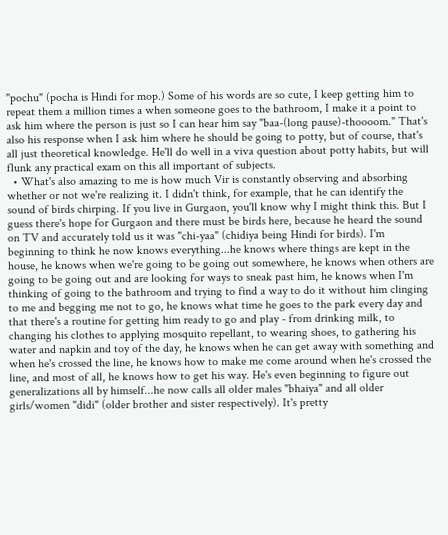"pochu" (pocha is Hindi for mop.) Some of his words are so cute, I keep getting him to repeat them a million times a when someone goes to the bathroom, I make it a point to ask him where the person is just so I can hear him say "baa-(long pause)-thoooom." That's also his response when I ask him where he should be going to potty, but of course, that's all just theoretical knowledge. He'll do well in a viva question about potty habits, but will flunk any practical exam on this all important of subjects.
  • What's also amazing to me is how much Vir is constantly observing and absorbing whether or not we're realizing it. I didn't think, for example, that he can identify the sound of birds chirping. If you live in Gurgaon, you'll know why I might think this. But I guess there's hope for Gurgaon and there must be birds here, because he heard the sound on TV and accurately told us it was "chi-yaa" (chidiya being Hindi for birds). I'm beginning to think he now knows everything...he knows where things are kept in the house, he knows when we're going to be going out somewhere, he knows when others are going to be going out and are looking for ways to sneak past him, he knows when I'm thinking of going to the bathroom and trying to find a way to do it without him clinging to me and begging me not to go, he knows what time he goes to the park every day and that there's a routine for getting him ready to go and play - from drinking milk, to changing his clothes to applying mosquito repellant, to wearing shoes, to gathering his water and napkin and toy of the day, he knows when he can get away with something and when he's crossed the line, he knows how to make me come around when he's crossed the line, and most of all, he knows how to get his way. He's even beginning to figure out generalizations all by himself...he now calls all older males "bhaiya" and all older girls/women "didi" (older brother and sister respectively). It's pretty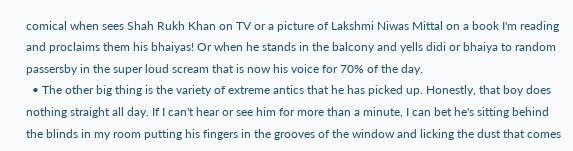comical when sees Shah Rukh Khan on TV or a picture of Lakshmi Niwas Mittal on a book I'm reading and proclaims them his bhaiyas! Or when he stands in the balcony and yells didi or bhaiya to random passersby in the super loud scream that is now his voice for 70% of the day.
  • The other big thing is the variety of extreme antics that he has picked up. Honestly, that boy does nothing straight all day. If I can't hear or see him for more than a minute, I can bet he's sitting behind the blinds in my room putting his fingers in the grooves of the window and licking the dust that comes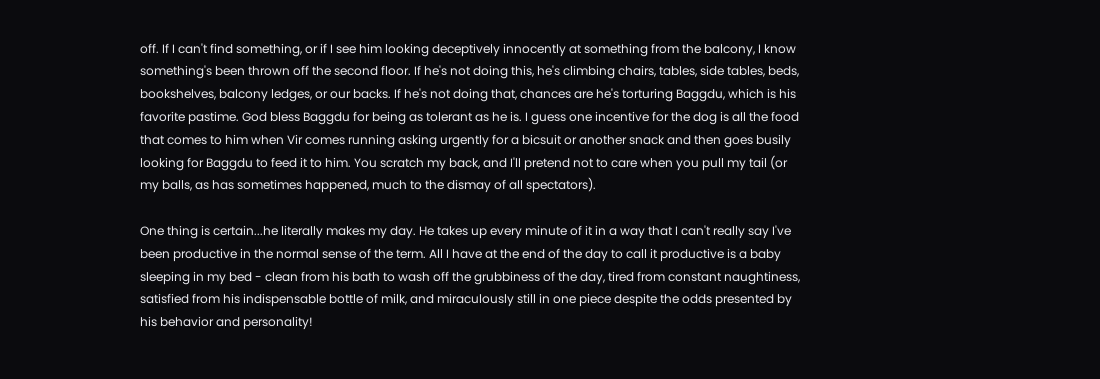off. If I can't find something, or if I see him looking deceptively innocently at something from the balcony, I know something's been thrown off the second floor. If he's not doing this, he's climbing chairs, tables, side tables, beds, bookshelves, balcony ledges, or our backs. If he's not doing that, chances are he's torturing Baggdu, which is his favorite pastime. God bless Baggdu for being as tolerant as he is. I guess one incentive for the dog is all the food that comes to him when Vir comes running asking urgently for a bicsuit or another snack and then goes busily looking for Baggdu to feed it to him. You scratch my back, and I'll pretend not to care when you pull my tail (or my balls, as has sometimes happened, much to the dismay of all spectators).

One thing is certain...he literally makes my day. He takes up every minute of it in a way that I can't really say I've been productive in the normal sense of the term. All I have at the end of the day to call it productive is a baby sleeping in my bed - clean from his bath to wash off the grubbiness of the day, tired from constant naughtiness, satisfied from his indispensable bottle of milk, and miraculously still in one piece despite the odds presented by his behavior and personality!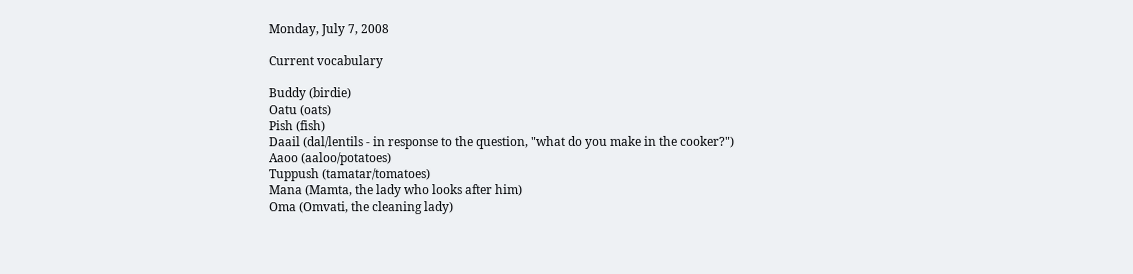Monday, July 7, 2008

Current vocabulary

Buddy (birdie)
Oatu (oats)
Pish (fish)
Daail (dal/lentils - in response to the question, "what do you make in the cooker?")
Aaoo (aaloo/potatoes)
Tuppush (tamatar/tomatoes)
Mana (Mamta, the lady who looks after him)
Oma (Omvati, the cleaning lady)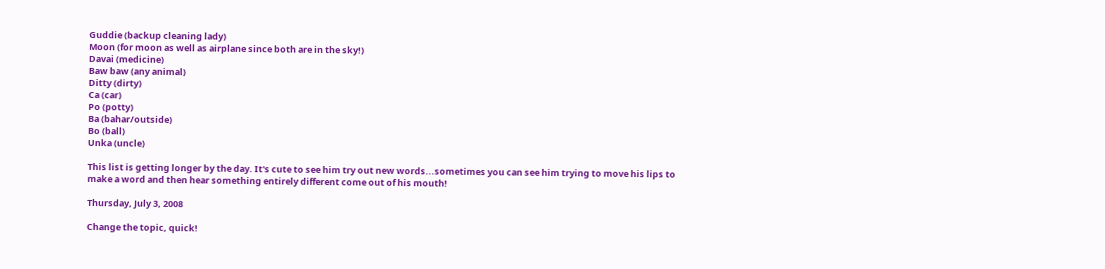Guddie (backup cleaning lady)
Moon (for moon as well as airplane since both are in the sky!)
Davai (medicine)
Baw baw (any animal)
Ditty (dirty)
Ca (car)
Po (potty)
Ba (bahar/outside)
Bo (ball)
Unka (uncle)

This list is getting longer by the day. It's cute to see him try out new words...sometimes you can see him trying to move his lips to make a word and then hear something entirely different come out of his mouth!

Thursday, July 3, 2008

Change the topic, quick!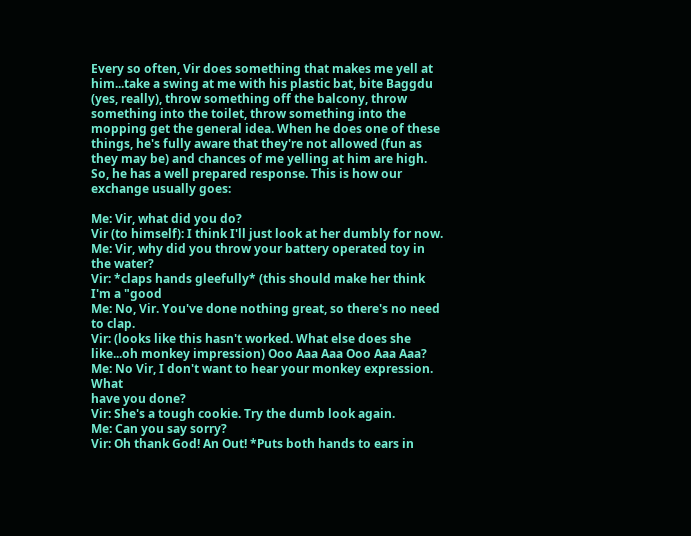Every so often, Vir does something that makes me yell at him...take a swing at me with his plastic bat, bite Baggdu (yes, really), throw something off the balcony, throw something into the toilet, throw something into the mopping get the general idea. When he does one of these things, he's fully aware that they're not allowed (fun as they may be) and chances of me yelling at him are high. So, he has a well prepared response. This is how our exchange usually goes:

Me: Vir, what did you do?
Vir (to himself): I think I'll just look at her dumbly for now.
Me: Vir, why did you throw your battery operated toy in the water?
Vir: *claps hands gleefully* (this should make her think I'm a "good
Me: No, Vir. You've done nothing great, so there's no need to clap.
Vir: (looks like this hasn't worked. What else does she like...oh monkey impression) Ooo Aaa Aaa Ooo Aaa Aaa?
Me: No Vir, I don't want to hear your monkey expression. What
have you done?
Vir: She's a tough cookie. Try the dumb look again.
Me: Can you say sorry?
Vir: Oh thank God! An Out! *Puts both hands to ears in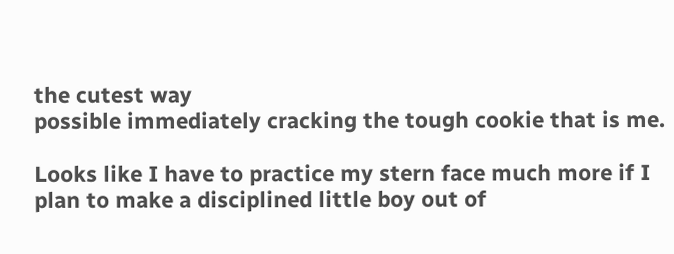the cutest way
possible immediately cracking the tough cookie that is me.

Looks like I have to practice my stern face much more if I plan to make a disciplined little boy out of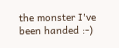the monster I've been handed :-)